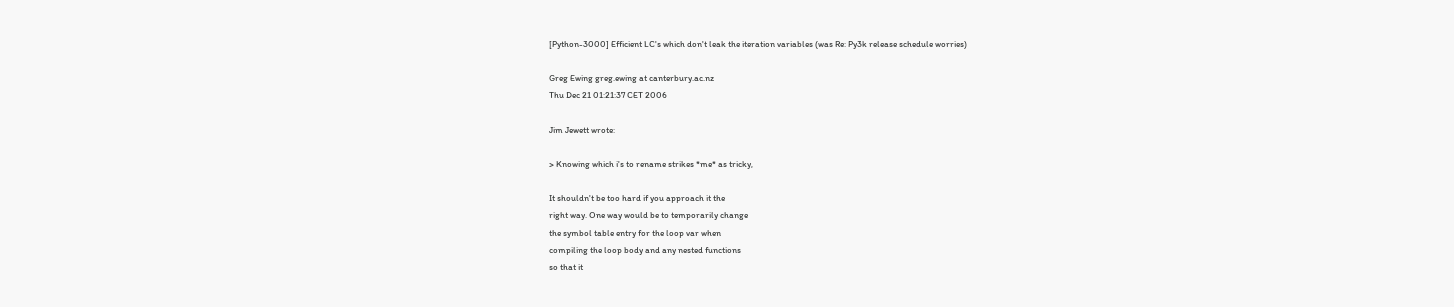[Python-3000] Efficient LC's which don't leak the iteration variables (was Re: Py3k release schedule worries)

Greg Ewing greg.ewing at canterbury.ac.nz
Thu Dec 21 01:21:37 CET 2006

Jim Jewett wrote:

> Knowing which i's to rename strikes *me* as tricky,

It shouldn't be too hard if you approach it the
right way. One way would be to temporarily change
the symbol table entry for the loop var when
compiling the loop body and any nested functions
so that it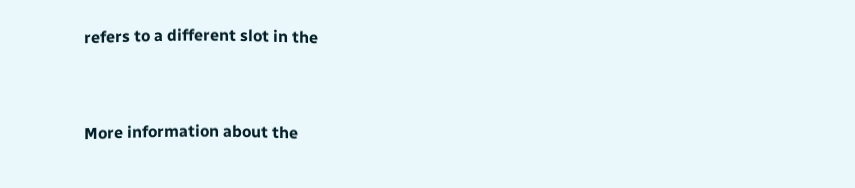refers to a different slot in the


More information about the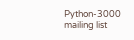Python-3000 mailing list